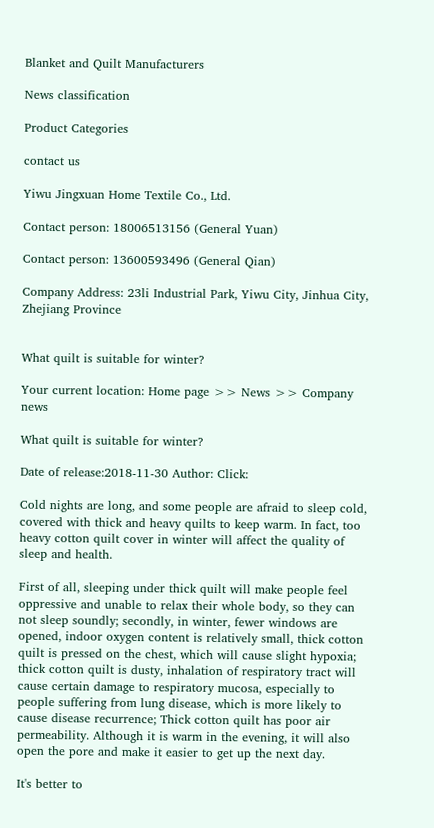Blanket and Quilt Manufacturers

News classification

Product Categories

contact us

Yiwu Jingxuan Home Textile Co., Ltd.

Contact person: 18006513156 (General Yuan)

Contact person: 13600593496 (General Qian)

Company Address: 23li Industrial Park, Yiwu City, Jinhua City, Zhejiang Province


What quilt is suitable for winter?

Your current location: Home page >> News >> Company news

What quilt is suitable for winter?

Date of release:2018-11-30 Author: Click:

Cold nights are long, and some people are afraid to sleep cold, covered with thick and heavy quilts to keep warm. In fact, too heavy cotton quilt cover in winter will affect the quality of sleep and health.

First of all, sleeping under thick quilt will make people feel oppressive and unable to relax their whole body, so they can not sleep soundly; secondly, in winter, fewer windows are opened, indoor oxygen content is relatively small, thick cotton quilt is pressed on the chest, which will cause slight hypoxia; thick cotton quilt is dusty, inhalation of respiratory tract will cause certain damage to respiratory mucosa, especially to people suffering from lung disease, which is more likely to cause disease recurrence; Thick cotton quilt has poor air permeability. Although it is warm in the evening, it will also open the pore and make it easier to get up the next day.

It's better to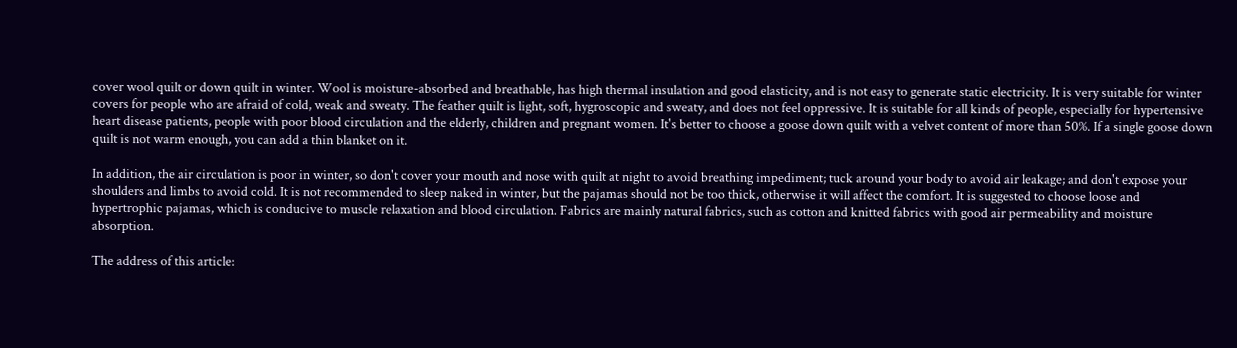cover wool quilt or down quilt in winter. Wool is moisture-absorbed and breathable, has high thermal insulation and good elasticity, and is not easy to generate static electricity. It is very suitable for winter covers for people who are afraid of cold, weak and sweaty. The feather quilt is light, soft, hygroscopic and sweaty, and does not feel oppressive. It is suitable for all kinds of people, especially for hypertensive heart disease patients, people with poor blood circulation and the elderly, children and pregnant women. It's better to choose a goose down quilt with a velvet content of more than 50%. If a single goose down quilt is not warm enough, you can add a thin blanket on it.

In addition, the air circulation is poor in winter, so don't cover your mouth and nose with quilt at night to avoid breathing impediment; tuck around your body to avoid air leakage; and don't expose your shoulders and limbs to avoid cold. It is not recommended to sleep naked in winter, but the pajamas should not be too thick, otherwise it will affect the comfort. It is suggested to choose loose and hypertrophic pajamas, which is conducive to muscle relaxation and blood circulation. Fabrics are mainly natural fabrics, such as cotton and knitted fabrics with good air permeability and moisture absorption.

The address of this article: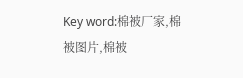Key word:棉被厂家,棉被图片,棉被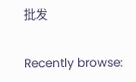批发

Recently browse: